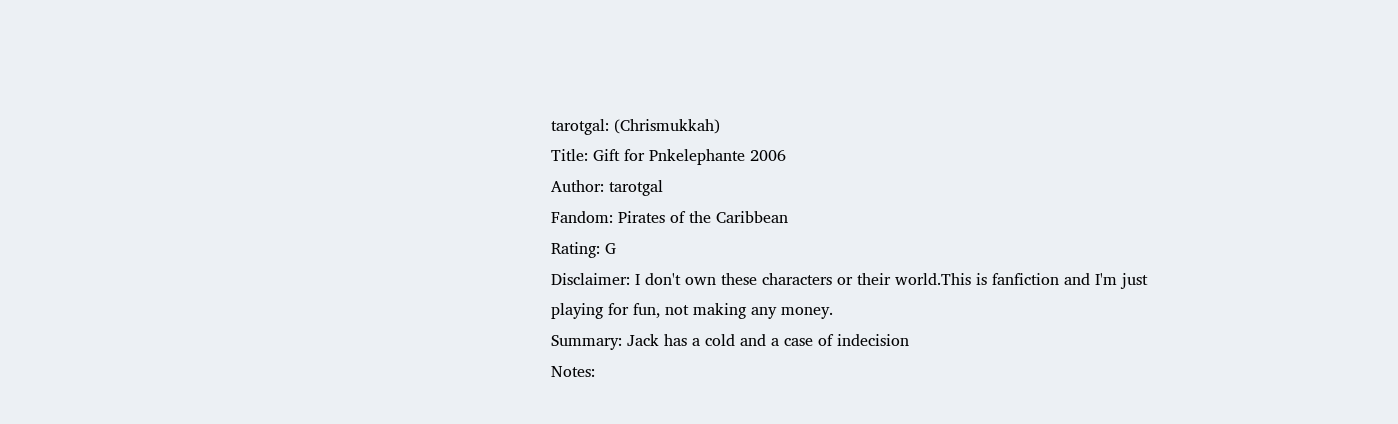tarotgal: (Chrismukkah)
Title: Gift for Pnkelephante 2006
Author: tarotgal
Fandom: Pirates of the Caribbean
Rating: G
Disclaimer: I don't own these characters or their world.This is fanfiction and I'm just playing for fun, not making any money.
Summary: Jack has a cold and a case of indecision
Notes: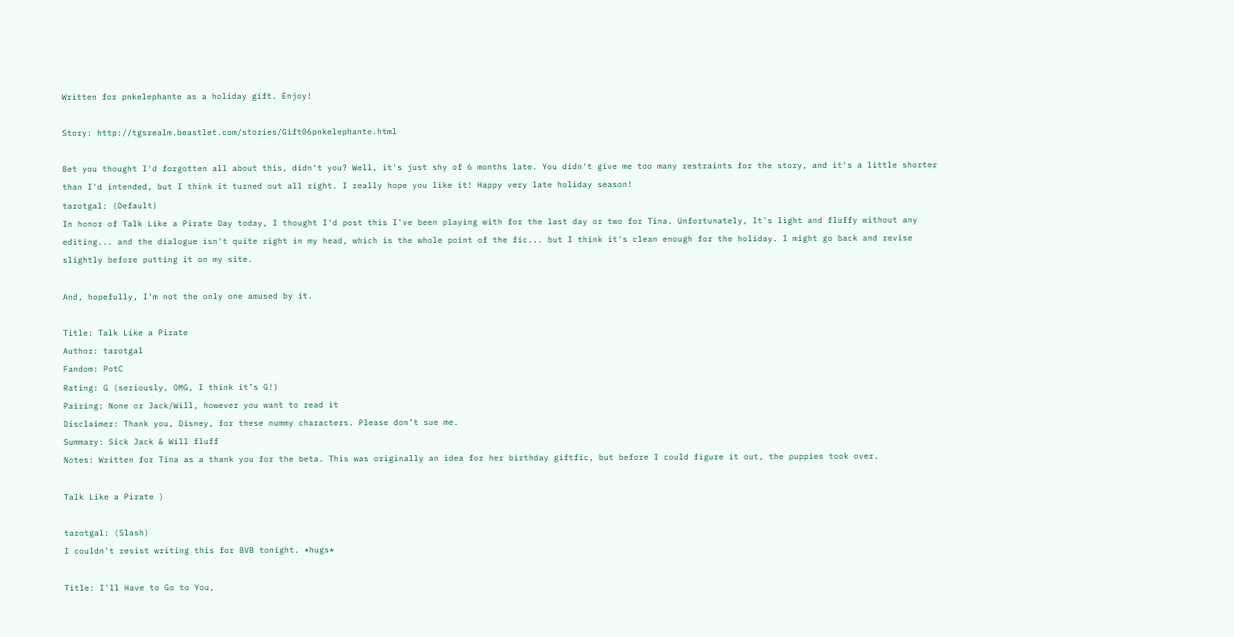Written for pnkelephante as a holiday gift. Enjoy!

Story: http://tgsrealm.beastlet.com/stories/Gift06pnkelephante.html

Bet you thought I'd forgotten all about this, didn't you? Well, it's just shy of 6 months late. You didn't give me too many restraints for the story, and it's a little shorter than I'd intended, but I think it turned out all right. I really hope you like it! Happy very late holiday season!
tarotgal: (Default)
In honor of Talk Like a Pirate Day today, I thought I'd post this I've been playing with for the last day or two for Tina. Unfortunately, It's light and fluffy without any editing... and the dialogue isn't quite right in my head, which is the whole point of the fic... but I think it's clean enough for the holiday. I might go back and revise slightly before putting it on my site.

And, hopefully, I'm not the only one amused by it.

Title: Talk Like a Pirate
Author: tarotgal
Fandom: PotC
Rating: G (seriously, OMG, I think it’s G!)
Pairing: None or Jack/Will, however you want to read it
Disclaimer: Thank you, Disney, for these nummy characters. Please don’t sue me.
Summary: Sick Jack & Will fluff
Notes: Written for Tina as a thank you for the beta. This was originally an idea for her birthday giftfic, but before I could figure it out, the puppies took over.

Talk Like a Pirate )

tarotgal: (Slash)
I couldn't resist writing this for BVB tonight. *hugs*

Title: I'll Have to Go to You,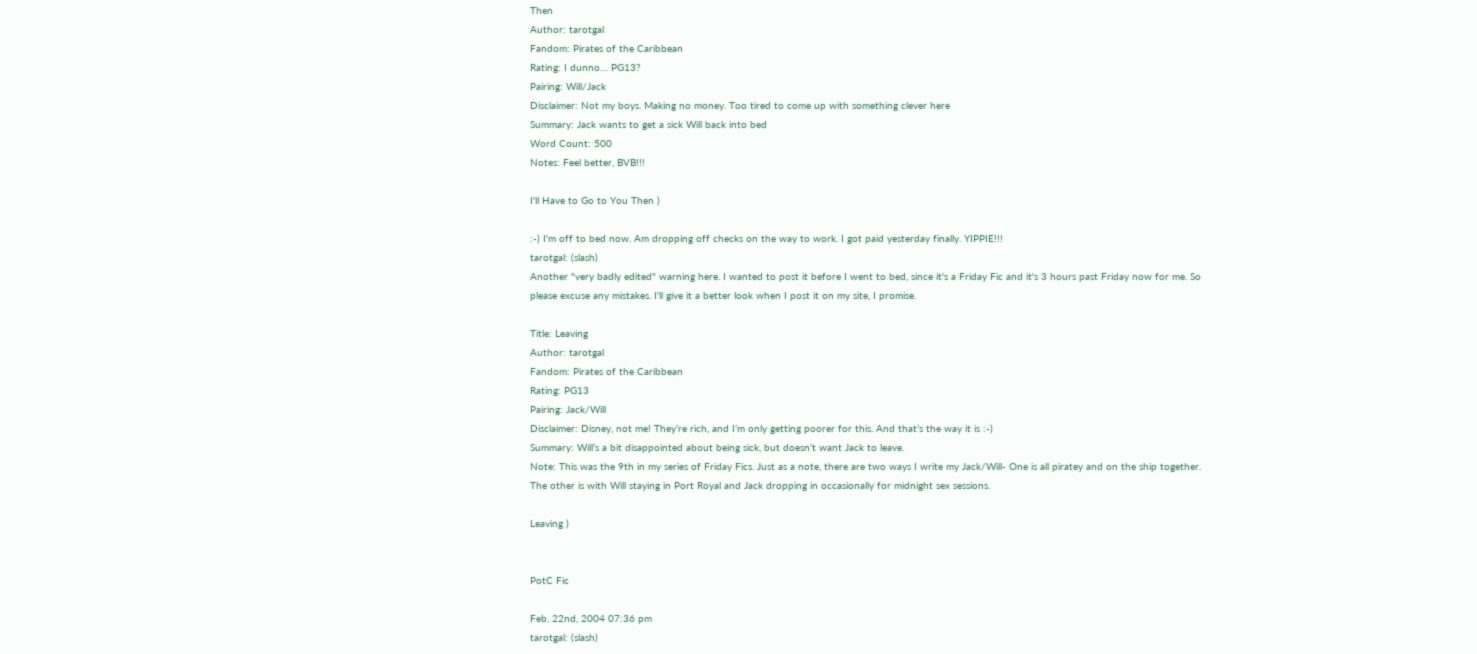Then
Author: tarotgal
Fandom: Pirates of the Caribbean
Rating: I dunno… PG13?
Pairing: Will/Jack
Disclaimer: Not my boys. Making no money. Too tired to come up with something clever here
Summary: Jack wants to get a sick Will back into bed
Word Count: 500
Notes: Feel better, BVB!!!

I'll Have to Go to You Then )

:-) I'm off to bed now. Am dropping off checks on the way to work. I got paid yesterday finally. YIPPIE!!!
tarotgal: (slash)
Another "very badly edited" warning here. I wanted to post it before I went to bed, since it's a Friday Fic and it's 3 hours past Friday now for me. So please excuse any mistakes. I'll give it a better look when I post it on my site, I promise.

Title: Leaving
Author: tarotgal
Fandom: Pirates of the Caribbean
Rating: PG13
Pairing: Jack/Will
Disclaimer: Disney, not me! They’re rich, and I’m only getting poorer for this. And that’s the way it is :-)
Summary: Will’s a bit disappointed about being sick, but doesn’t want Jack to leave.
Note: This was the 9th in my series of Friday Fics. Just as a note, there are two ways I write my Jack/Will- One is all piratey and on the ship together. The other is with Will staying in Port Royal and Jack dropping in occasionally for midnight sex sessions.

Leaving )


PotC Fic

Feb. 22nd, 2004 07:36 pm
tarotgal: (slash)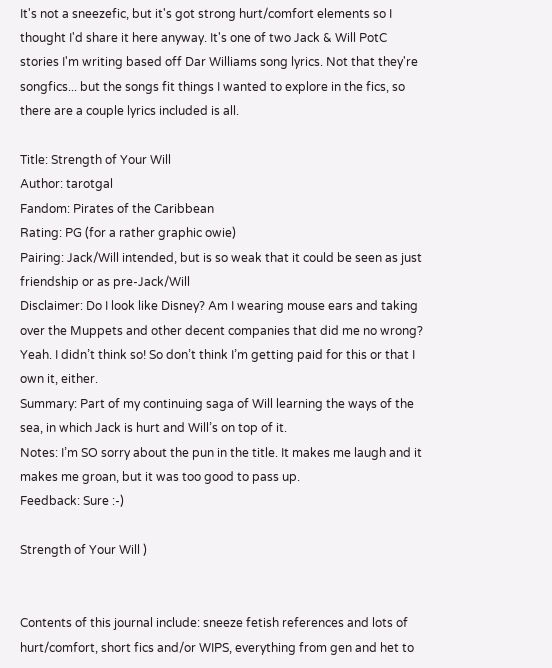It's not a sneezefic, but it's got strong hurt/comfort elements so I thought I'd share it here anyway. It's one of two Jack & Will PotC stories I'm writing based off Dar Williams song lyrics. Not that they're songfics... but the songs fit things I wanted to explore in the fics, so there are a couple lyrics included is all.

Title: Strength of Your Will
Author: tarotgal
Fandom: Pirates of the Caribbean
Rating: PG (for a rather graphic owie)
Pairing: Jack/Will intended, but is so weak that it could be seen as just friendship or as pre-Jack/Will
Disclaimer: Do I look like Disney? Am I wearing mouse ears and taking over the Muppets and other decent companies that did me no wrong? Yeah. I didn’t think so! So don’t think I’m getting paid for this or that I own it, either.
Summary: Part of my continuing saga of Will learning the ways of the sea, in which Jack is hurt and Will’s on top of it.
Notes: I’m SO sorry about the pun in the title. It makes me laugh and it makes me groan, but it was too good to pass up.
Feedback: Sure :-)

Strength of Your Will )


Contents of this journal include: sneeze fetish references and lots of hurt/comfort, short fics and/or WIPS, everything from gen and het to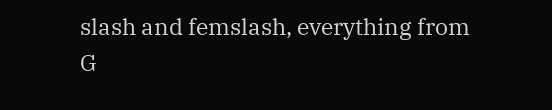slash and femslash, everything from G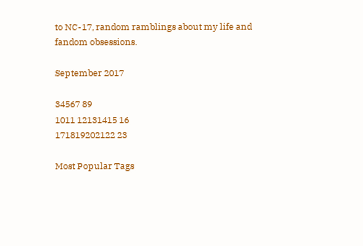to NC-17, random ramblings about my life and fandom obsessions.

September 2017

34567 89
1011 12131415 16
171819202122 23

Most Popular Tags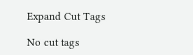Expand Cut Tags

No cut tags